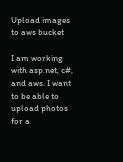Upload images to aws bucket

I am working with asp.net, c#, and aws. I want to be able to upload photos for a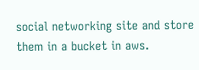social networking site and store them in a bucket in aws.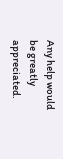Any help would be greatly appreciated.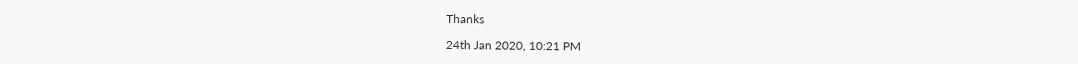Thanks

24th Jan 2020, 10:21 PM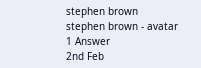stephen brown
stephen brown - avatar
1 Answer
2nd Feb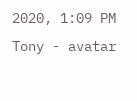2020, 1:09 PM
Tony - avatar